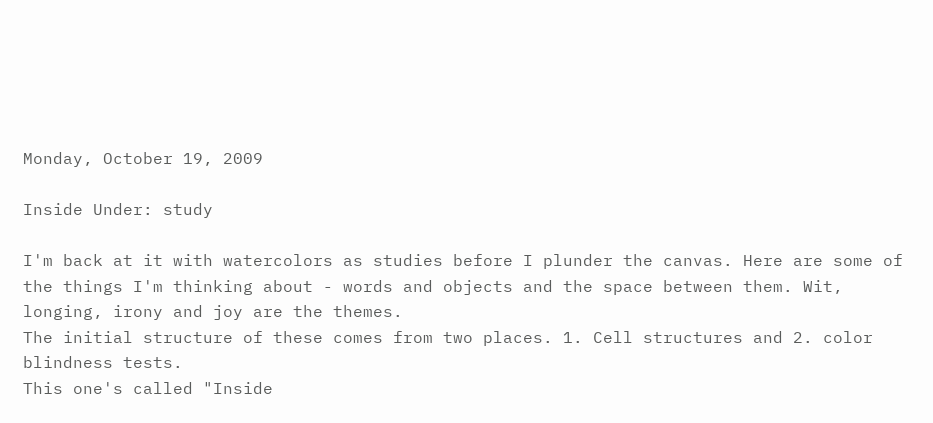Monday, October 19, 2009

Inside Under: study

I'm back at it with watercolors as studies before I plunder the canvas. Here are some of the things I'm thinking about - words and objects and the space between them. Wit, longing, irony and joy are the themes.
The initial structure of these comes from two places. 1. Cell structures and 2. color blindness tests.
This one's called "Inside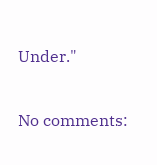Under."

No comments: